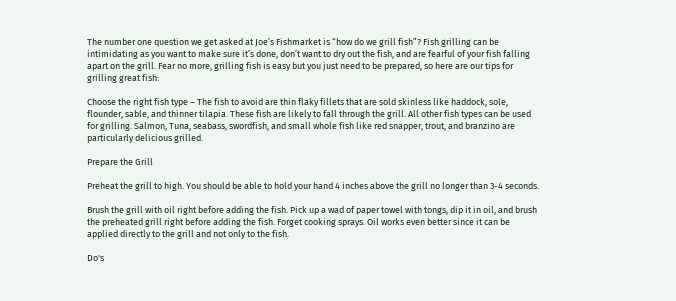The number one question we get asked at Joe’s Fishmarket is “how do we grill fish”? Fish grilling can be intimidating as you want to make sure it’s done, don’t want to dry out the fish, and are fearful of your fish falling apart on the grill. Fear no more, grilling fish is easy but you just need to be prepared, so here are our tips for grilling great fish:

Choose the right fish type – The fish to avoid are thin flaky fillets that are sold skinless like haddock, sole, flounder, sable, and thinner tilapia. These fish are likely to fall through the grill. All other fish types can be used for grilling. Salmon, Tuna, seabass, swordfish, and small whole fish like red snapper, trout, and branzino are particularly delicious grilled.

Prepare the Grill

Preheat the grill to high. You should be able to hold your hand 4 inches above the grill no longer than 3-4 seconds.

Brush the grill with oil right before adding the fish. Pick up a wad of paper towel with tongs, dip it in oil, and brush the preheated grill right before adding the fish. Forget cooking sprays. Oil works even better since it can be applied directly to the grill and not only to the fish.

Do's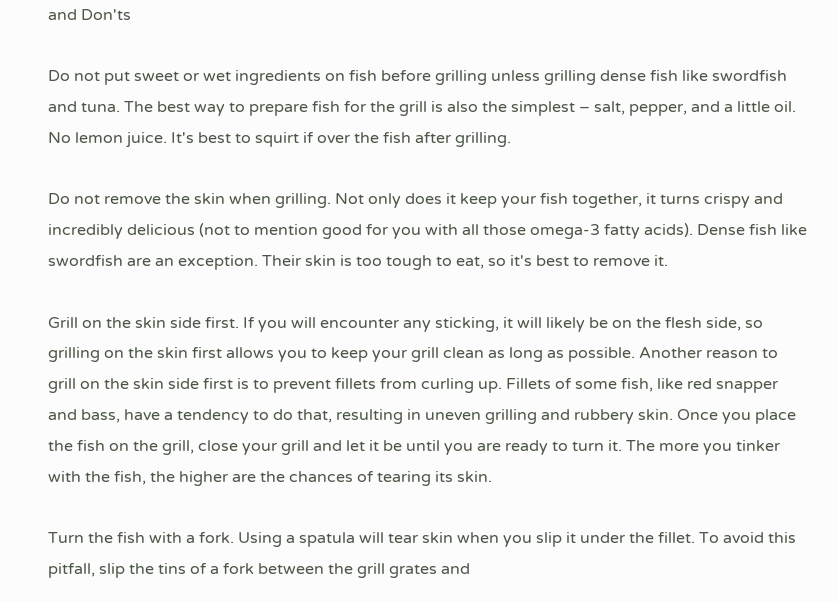and Don'ts

Do not put sweet or wet ingredients on fish before grilling unless grilling dense fish like swordfish and tuna. The best way to prepare fish for the grill is also the simplest – salt, pepper, and a little oil. No lemon juice. It's best to squirt if over the fish after grilling.

Do not remove the skin when grilling. Not only does it keep your fish together, it turns crispy and incredibly delicious (not to mention good for you with all those omega-3 fatty acids). Dense fish like swordfish are an exception. Their skin is too tough to eat, so it's best to remove it.

Grill on the skin side first. If you will encounter any sticking, it will likely be on the flesh side, so grilling on the skin first allows you to keep your grill clean as long as possible. Another reason to grill on the skin side first is to prevent fillets from curling up. Fillets of some fish, like red snapper and bass, have a tendency to do that, resulting in uneven grilling and rubbery skin. Once you place the fish on the grill, close your grill and let it be until you are ready to turn it. The more you tinker with the fish, the higher are the chances of tearing its skin.

Turn the fish with a fork. Using a spatula will tear skin when you slip it under the fillet. To avoid this pitfall, slip the tins of a fork between the grill grates and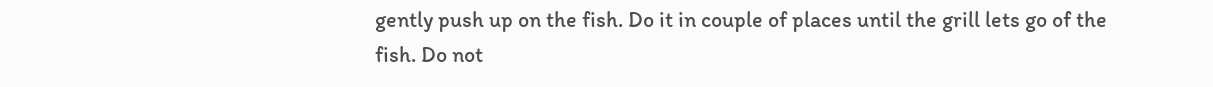gently push up on the fish. Do it in couple of places until the grill lets go of the fish. Do not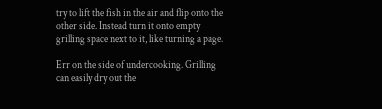try to lift the fish in the air and flip onto the other side. Instead turn it onto empty grilling space next to it, like turning a page.

Err on the side of undercooking. Grilling can easily dry out the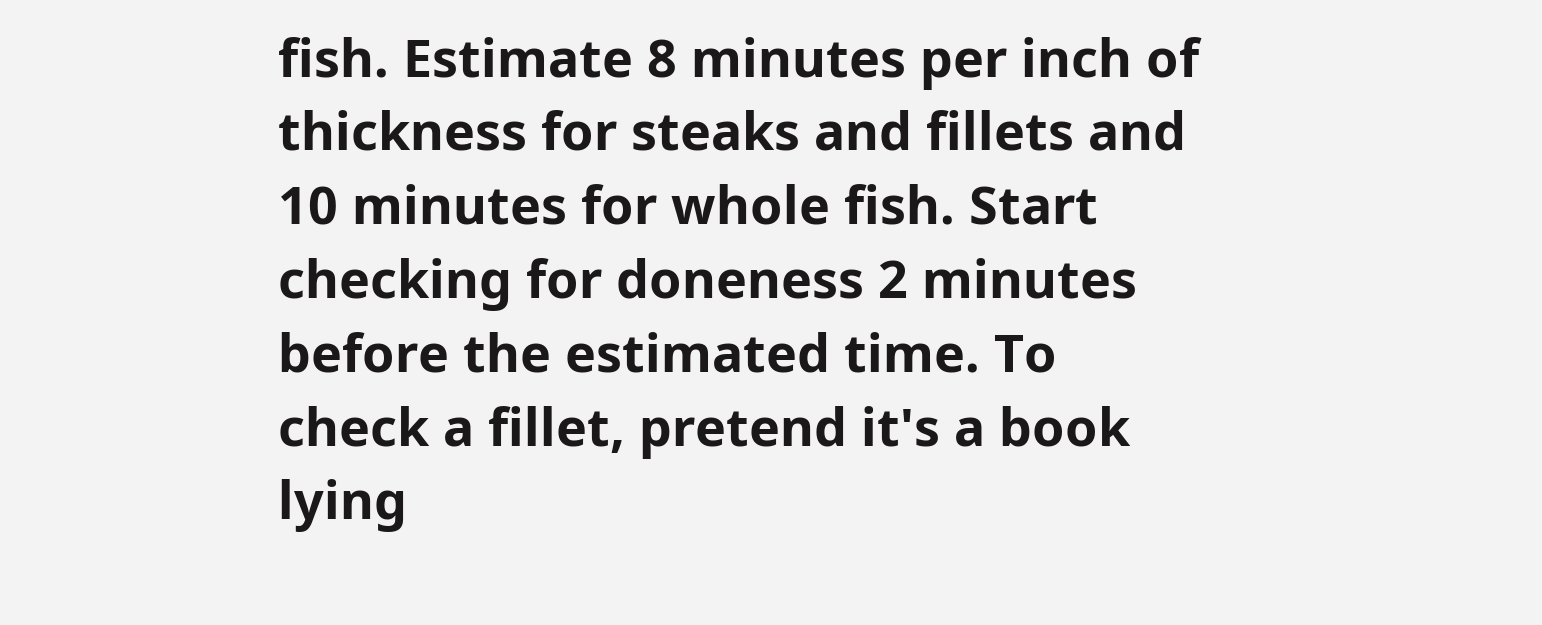fish. Estimate 8 minutes per inch of thickness for steaks and fillets and 10 minutes for whole fish. Start checking for doneness 2 minutes before the estimated time. To check a fillet, pretend it's a book lying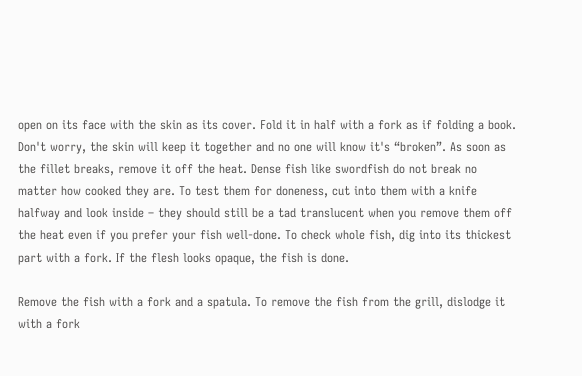open on its face with the skin as its cover. Fold it in half with a fork as if folding a book. Don't worry, the skin will keep it together and no one will know it's “broken”. As soon as the fillet breaks, remove it off the heat. Dense fish like swordfish do not break no matter how cooked they are. To test them for doneness, cut into them with a knife halfway and look inside – they should still be a tad translucent when you remove them off the heat even if you prefer your fish well-done. To check whole fish, dig into its thickest part with a fork. If the flesh looks opaque, the fish is done.

Remove the fish with a fork and a spatula. To remove the fish from the grill, dislodge it with a fork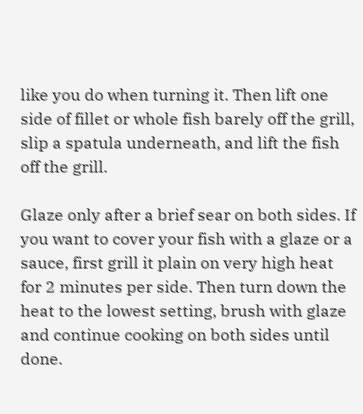like you do when turning it. Then lift one side of fillet or whole fish barely off the grill, slip a spatula underneath, and lift the fish off the grill.

Glaze only after a brief sear on both sides. If you want to cover your fish with a glaze or a sauce, first grill it plain on very high heat for 2 minutes per side. Then turn down the heat to the lowest setting, brush with glaze and continue cooking on both sides until done.